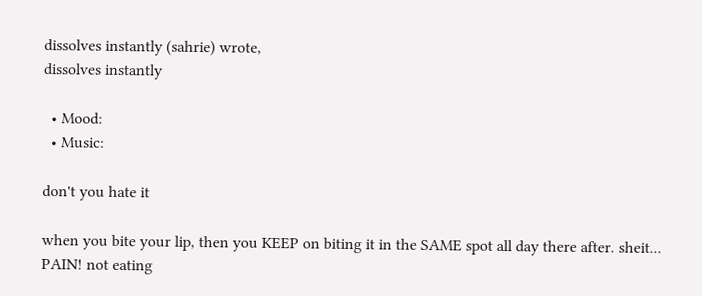dissolves instantly (sahrie) wrote,
dissolves instantly

  • Mood:
  • Music:

don't you hate it

when you bite your lip, then you KEEP on biting it in the SAME spot all day there after. sheit... PAIN! not eating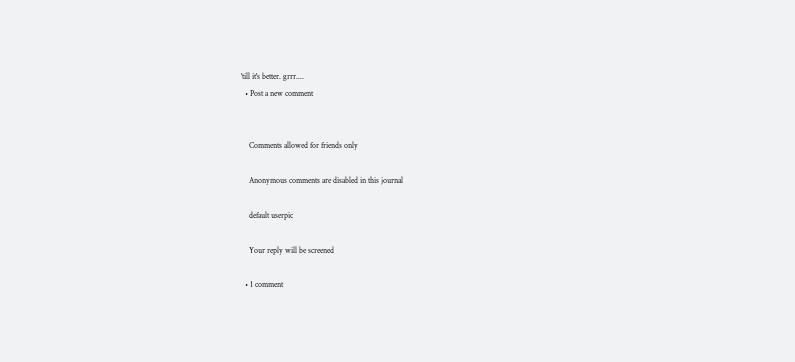'till it's better. grrr....
  • Post a new comment


    Comments allowed for friends only

    Anonymous comments are disabled in this journal

    default userpic

    Your reply will be screened

  • 1 comment